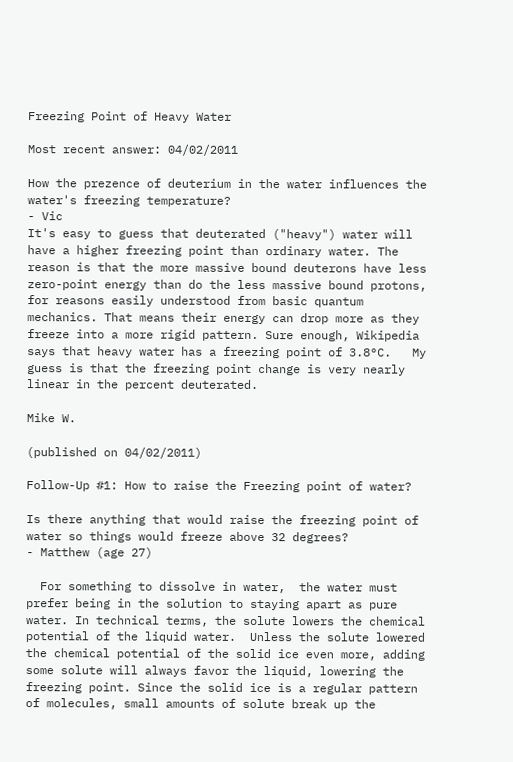Freezing Point of Heavy Water

Most recent answer: 04/02/2011

How the prezence of deuterium in the water influences the water's freezing temperature?
- Vic
It's easy to guess that deuterated ("heavy") water will have a higher freezing point than ordinary water. The reason is that the more massive bound deuterons have less zero-point energy than do the less massive bound protons, for reasons easily understood from basic quantum mechanics. That means their energy can drop more as they freeze into a more rigid pattern. Sure enough, Wikipedia says that heavy water has a freezing point of 3.8°C.   My guess is that the freezing point change is very nearly linear in the percent deuterated.

Mike W.

(published on 04/02/2011)

Follow-Up #1: How to raise the Freezing point of water?

Is there anything that would raise the freezing point of water so things would freeze above 32 degrees?
- Matthew (age 27)

  For something to dissolve in water,  the water must prefer being in the solution to staying apart as pure water. In technical terms, the solute lowers the chemical potential of the liquid water.  Unless the solute lowered the chemical potential of the solid ice even more, adding some solute will always favor the liquid, lowering the freezing point. Since the solid ice is a regular pattern of molecules, small amounts of solute break up the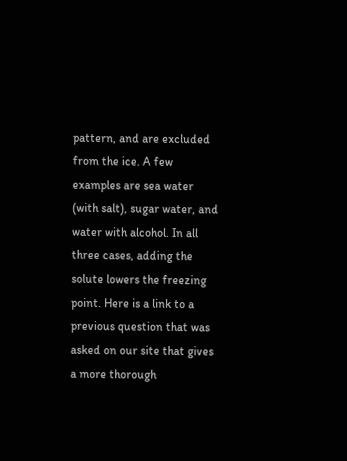pattern, and are excluded from the ice. A few examples are sea water (with salt), sugar water, and water with alcohol. In all three cases, adding the solute lowers the freezing point. Here is a link to a previous question that was asked on our site that gives a more thorough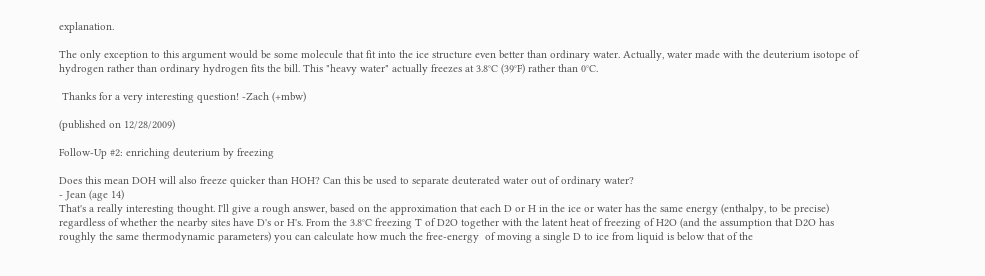explanation.

The only exception to this argument would be some molecule that fit into the ice structure even better than ordinary water. Actually, water made with the deuterium isotope of hydrogen rather than ordinary hydrogen fits the bill. This "heavy water" actually freezes at 3.8°C (39°F) rather than 0°C.

 Thanks for a very interesting question! -Zach (+mbw)

(published on 12/28/2009)

Follow-Up #2: enriching deuterium by freezing

Does this mean DOH will also freeze quicker than HOH? Can this be used to separate deuterated water out of ordinary water?
- Jean (age 14)
That's a really interesting thought. I'll give a rough answer, based on the approximation that each D or H in the ice or water has the same energy (enthalpy, to be precise) regardless of whether the nearby sites have D's or H's. From the 3.8°C freezing T of D2O together with the latent heat of freezing of H2O (and the assumption that D2O has roughly the same thermodynamic parameters) you can calculate how much the free-energy  of moving a single D to ice from liquid is below that of the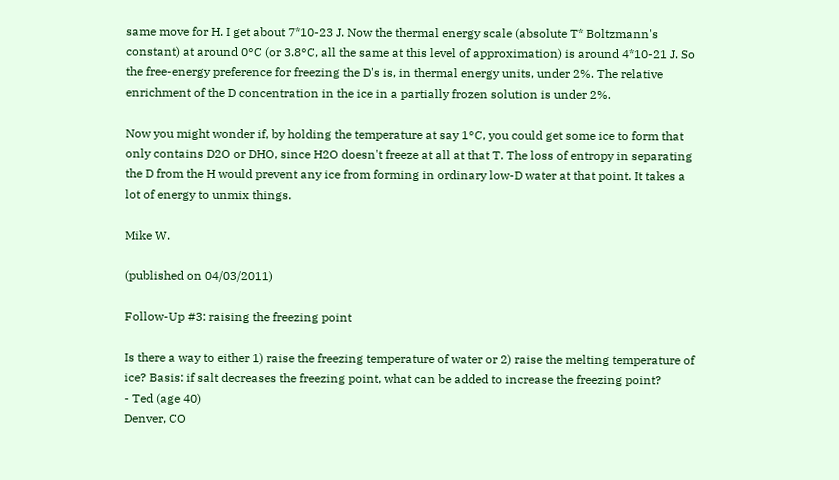same move for H. I get about 7*10-23 J. Now the thermal energy scale (absolute T* Boltzmann's constant) at around 0°C (or 3.8°C, all the same at this level of approximation) is around 4*10-21 J. So the free-energy preference for freezing the D's is, in thermal energy units, under 2%. The relative enrichment of the D concentration in the ice in a partially frozen solution is under 2%.

Now you might wonder if, by holding the temperature at say 1°C, you could get some ice to form that only contains D2O or DHO, since H2O doesn't freeze at all at that T. The loss of entropy in separating the D from the H would prevent any ice from forming in ordinary low-D water at that point. It takes a lot of energy to unmix things.

Mike W.

(published on 04/03/2011)

Follow-Up #3: raising the freezing point

Is there a way to either 1) raise the freezing temperature of water or 2) raise the melting temperature of ice? Basis: if salt decreases the freezing point, what can be added to increase the freezing point?
- Ted (age 40)
Denver, CO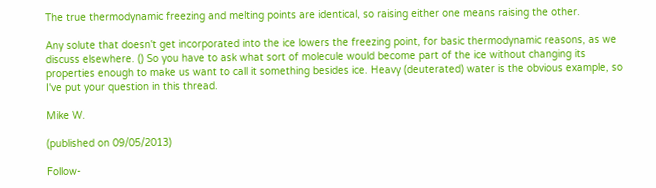The true thermodynamic freezing and melting points are identical, so raising either one means raising the other.

Any solute that doesn't get incorporated into the ice lowers the freezing point, for basic thermodynamic reasons, as we discuss elsewhere. () So you have to ask what sort of molecule would become part of the ice without changing its properties enough to make us want to call it something besides ice. Heavy (deuterated) water is the obvious example, so I've put your question in this thread.

Mike W.

(published on 09/05/2013)

Follow-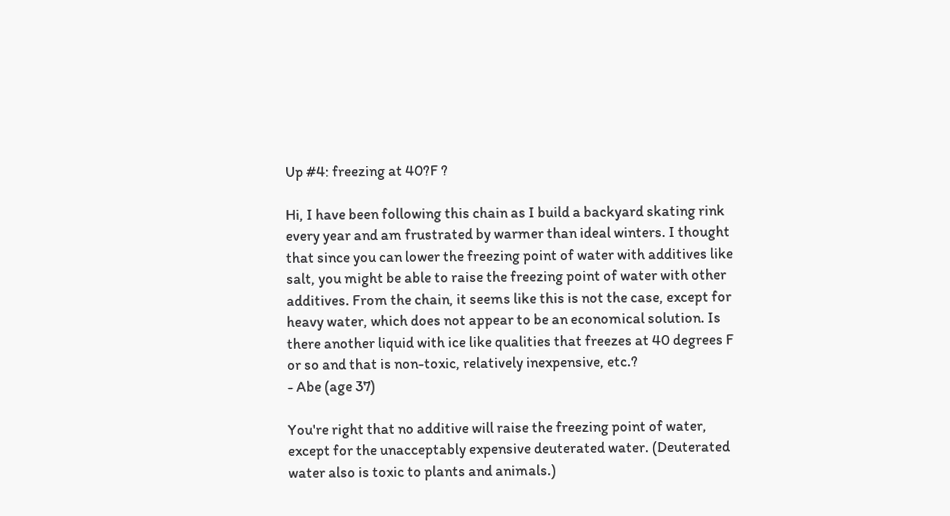Up #4: freezing at 40?F ?

Hi, I have been following this chain as I build a backyard skating rink every year and am frustrated by warmer than ideal winters. I thought that since you can lower the freezing point of water with additives like salt, you might be able to raise the freezing point of water with other additives. From the chain, it seems like this is not the case, except for heavy water, which does not appear to be an economical solution. Is there another liquid with ice like qualities that freezes at 40 degrees F or so and that is non-toxic, relatively inexpensive, etc.?
- Abe (age 37)

You're right that no additive will raise the freezing point of water, except for the unacceptably expensive deuterated water. (Deuterated water also is toxic to plants and animals.)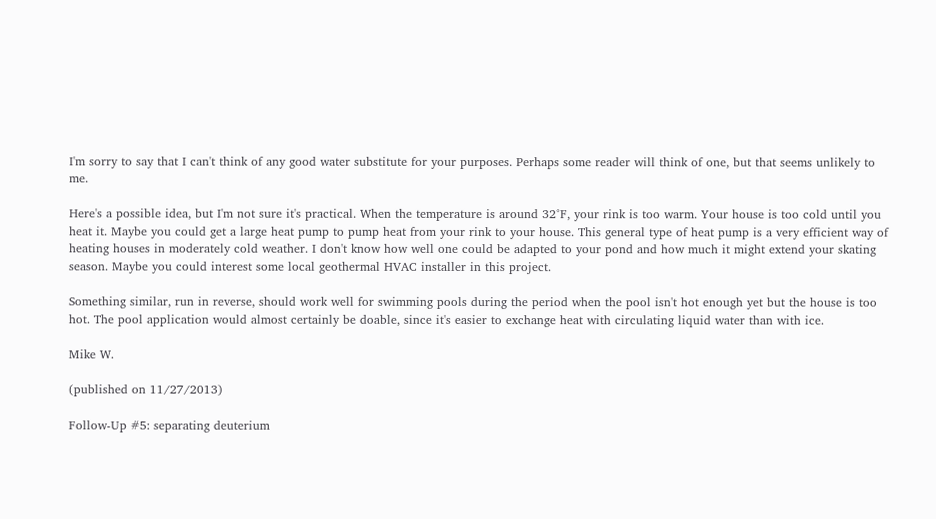I'm sorry to say that I can't think of any good water substitute for your purposes. Perhaps some reader will think of one, but that seems unlikely to me.

Here's a possible idea, but I'm not sure it's practical. When the temperature is around 32°F, your rink is too warm. Your house is too cold until you heat it. Maybe you could get a large heat pump to pump heat from your rink to your house. This general type of heat pump is a very efficient way of heating houses in moderately cold weather. I don't know how well one could be adapted to your pond and how much it might extend your skating season. Maybe you could interest some local geothermal HVAC installer in this project.

Something similar, run in reverse, should work well for swimming pools during the period when the pool isn't hot enough yet but the house is too hot. The pool application would almost certainly be doable, since it's easier to exchange heat with circulating liquid water than with ice.

Mike W.

(published on 11/27/2013)

Follow-Up #5: separating deuterium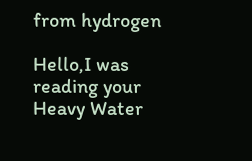from hydrogen

Hello,I was reading your Heavy Water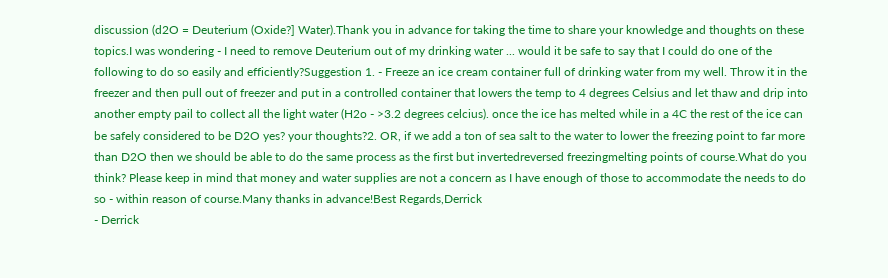discussion (d2O = Deuterium (Oxide?] Water).Thank you in advance for taking the time to share your knowledge and thoughts on these topics.I was wondering - I need to remove Deuterium out of my drinking water ... would it be safe to say that I could do one of the following to do so easily and efficiently?Suggestion 1. - Freeze an ice cream container full of drinking water from my well. Throw it in the freezer and then pull out of freezer and put in a controlled container that lowers the temp to 4 degrees Celsius and let thaw and drip into another empty pail to collect all the light water (H2o - >3.2 degrees celcius). once the ice has melted while in a 4C the rest of the ice can be safely considered to be D2O yes? your thoughts?2. OR, if we add a ton of sea salt to the water to lower the freezing point to far more than D2O then we should be able to do the same process as the first but invertedreversed freezingmelting points of course.What do you think? Please keep in mind that money and water supplies are not a concern as I have enough of those to accommodate the needs to do so - within reason of course.Many thanks in advance!Best Regards,Derrick
- Derrick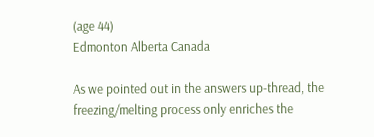(age 44)
Edmonton Alberta Canada

As we pointed out in the answers up-thread, the freezing/melting process only enriches the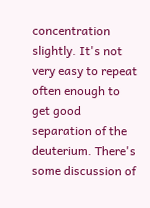concentration slightly. It's not very easy to repeat often enough to get good separation of the deuterium. There's some discussion of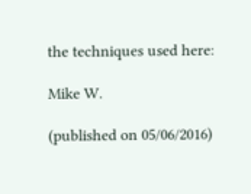the techniques used here:

Mike W.

(published on 05/06/2016)